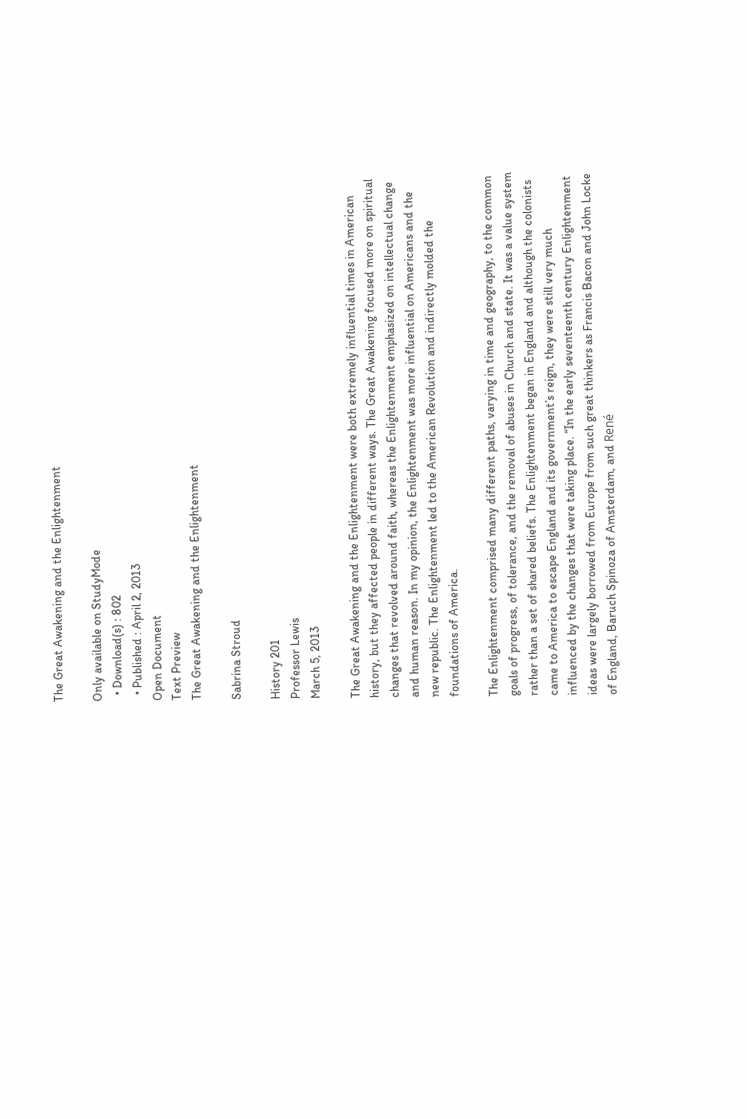The Great Awakening and the Enlightenment

Only available on StudyMode
  • Download(s) : 802
  • Published : April 2, 2013
Open Document
Text Preview
The Great Awakening and the Enlightenment

Sabrina Stroud

History 201
Professor Lewis
March 5, 2013

The Great Awakening and the Enlightenment were both extremely influential times in American history, but they affected people in different ways. The Great Awakening focused more on spiritual changes that revolved around faith, whereas the Enlightenment emphasized on intellectual change and human reason. In my opinion, the Enlightenment was more influential on Americans and the new republic. The Enlightenment led to the American Revolution and indirectly molded the foundations of America.

The Enlightenment comprised many different paths, varying in time and geography, to the common goals of progress, of tolerance, and the removal of abuses in Church and state. It was a value system rather than a set of shared beliefs. The Enlightenment began in England and although the colonists came to America to escape England and its government’s reign, they were still very much influenced by the changes that were taking place. “In the early seventeenth century Enlightenment ideas were largely borrowed from Europe from such great thinkers as Francis Bacon and John Locke of England, Baruch Spinoza of Amsterdam, and René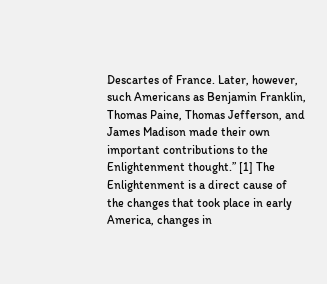Descartes of France. Later, however, such Americans as Benjamin Franklin, Thomas Paine, Thomas Jefferson, and James Madison made their own important contributions to the Enlightenment thought.” [1] The Enlightenment is a direct cause of the changes that took place in early America, changes in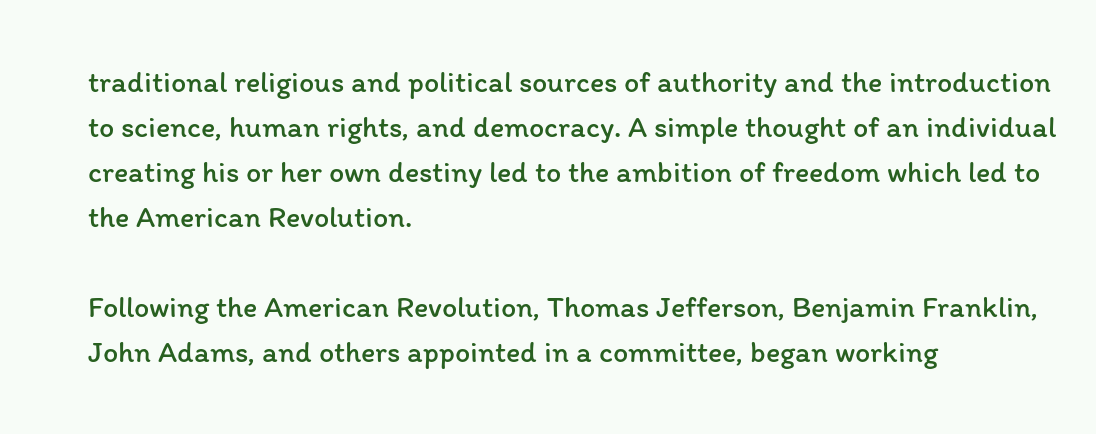traditional religious and political sources of authority and the introduction to science, human rights, and democracy. A simple thought of an individual creating his or her own destiny led to the ambition of freedom which led to the American Revolution.

Following the American Revolution, Thomas Jefferson, Benjamin Franklin, John Adams, and others appointed in a committee, began working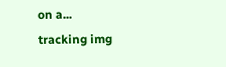on a...
tracking img